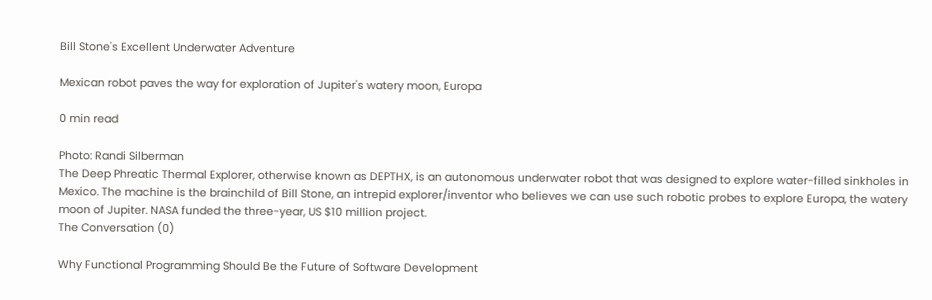Bill Stone's Excellent Underwater Adventure

Mexican robot paves the way for exploration of Jupiter's watery moon, Europa

0 min read

Photo: Randi Silberman
The Deep Phreatic Thermal Explorer, otherwise known as DEPTHX, is an autonomous underwater robot that was designed to explore water-filled sinkholes in Mexico. The machine is the brainchild of Bill Stone, an intrepid explorer/inventor who believes we can use such robotic probes to explore Europa, the watery moon of Jupiter. NASA funded the three-year, US $10 million project.
The Conversation (0)

Why Functional Programming Should Be the Future of Software Development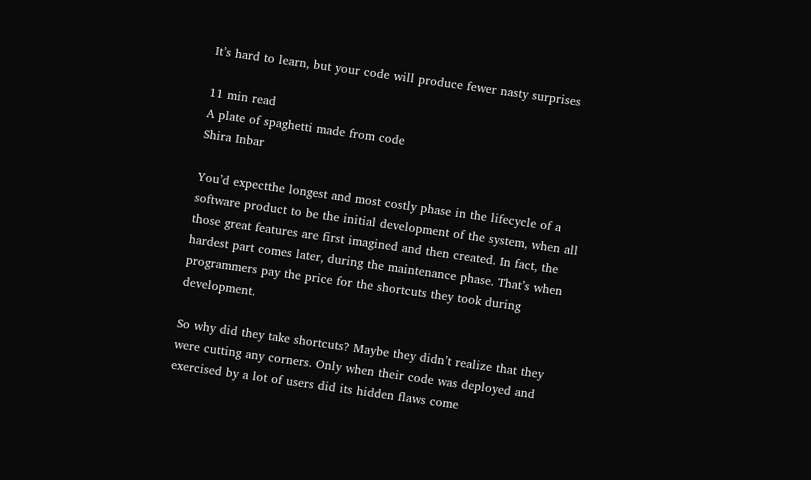It’s hard to learn, but your code will produce fewer nasty surprises

11 min read
A plate of spaghetti made from code
Shira Inbar

You’d expectthe longest and most costly phase in the lifecycle of a software product to be the initial development of the system, when all those great features are first imagined and then created. In fact, the hardest part comes later, during the maintenance phase. That’s when programmers pay the price for the shortcuts they took during development.

So why did they take shortcuts? Maybe they didn’t realize that they were cutting any corners. Only when their code was deployed and exercised by a lot of users did its hidden flaws come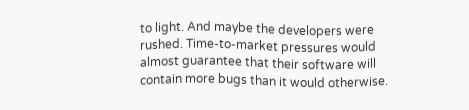to light. And maybe the developers were rushed. Time-to-market pressures would almost guarantee that their software will contain more bugs than it would otherwise.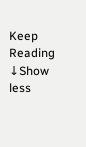Keep Reading ↓Show less